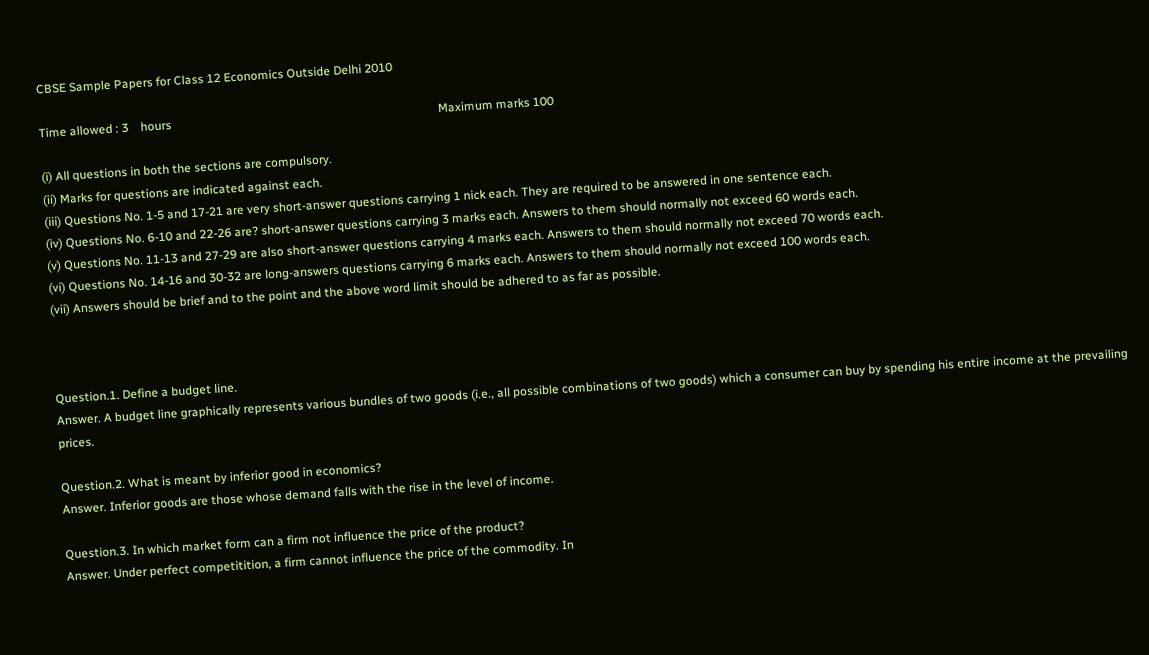CBSE Sample Papers for Class 12 Economics Outside Delhi 2010

Time allowed : 3    hours                                                                                         Maximum marks 100

(i) All questions in both the sections are compulsory.
(ii) Marks for questions are indicated against each.
(iii) Questions No. 1-5 and 17-21 are very short-answer questions carrying 1 nick each. They are required to be answered in one sentence each.
(iv) Questions No. 6-10 and 22-26 are? short-answer questions carrying 3 marks each. Answers to them should normally not exceed 60 words each.
(v) Questions No. 11-13 and 27-29 are also short-answer questions carrying 4 marks each. Answers to them should normally not exceed 70 words each.
(vi) Questions No. 14-16 and 30-32 are long-answers questions carrying 6 marks each. Answers to them should normally not exceed 100 words each.
(vii) Answers should be brief and to the point and the above word limit should be adhered to as far as possible.



Question.1. Define a budget line.
Answer. A budget line graphically represents various bundles of two goods (i.e., all possible combinations of two goods) which a consumer can buy by spending his entire income at the prevailing prices.

Question.2. What is meant by inferior good in economics?
Answer. Inferior goods are those whose demand falls with the rise in the level of income.

Question.3. In which market form can a firm not influence the price of the product?
Answer. Under perfect competitition, a firm cannot influence the price of the commodity. In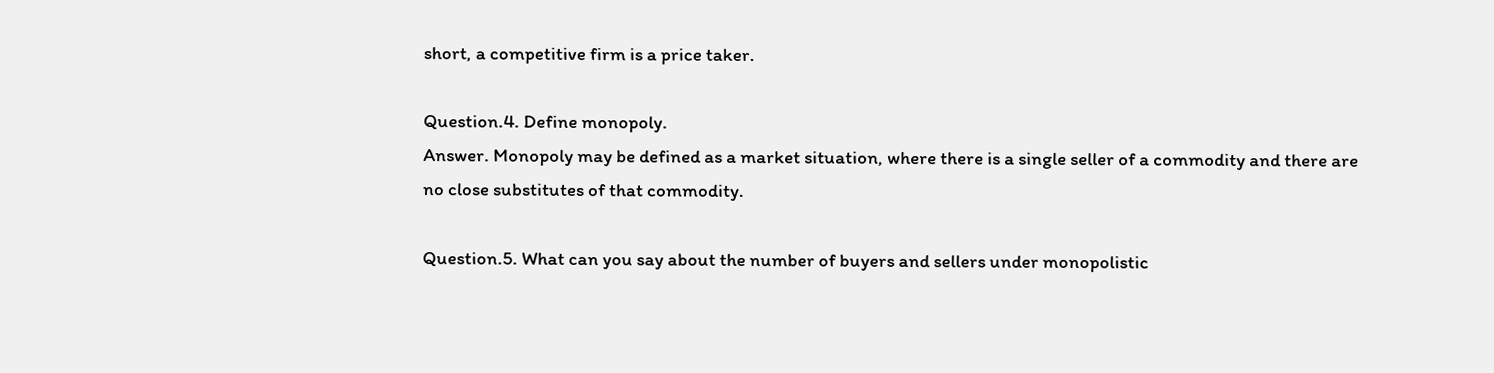short, a competitive firm is a price taker.

Question.4. Define monopoly.
Answer. Monopoly may be defined as a market situation, where there is a single seller of a commodity and there are no close substitutes of that commodity.

Question.5. What can you say about the number of buyers and sellers under monopolistic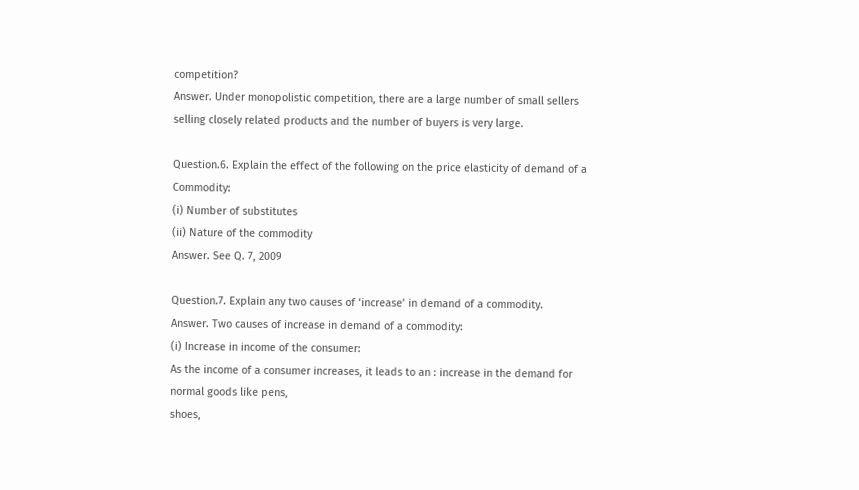competition?
Answer. Under monopolistic competition, there are a large number of small sellers selling closely related products and the number of buyers is very large.

Question.6. Explain the effect of the following on the price elasticity of demand of a Commodity:
(i) Number of substitutes
(ii) Nature of the commodity
Answer. See Q. 7, 2009

Question.7. Explain any two causes of ‘increase’ in demand of a commodity.
Answer. Two causes of increase in demand of a commodity:
(i) Increase in income of the consumer:
As the income of a consumer increases, it leads to an : increase in the demand for normal goods like pens,
shoes,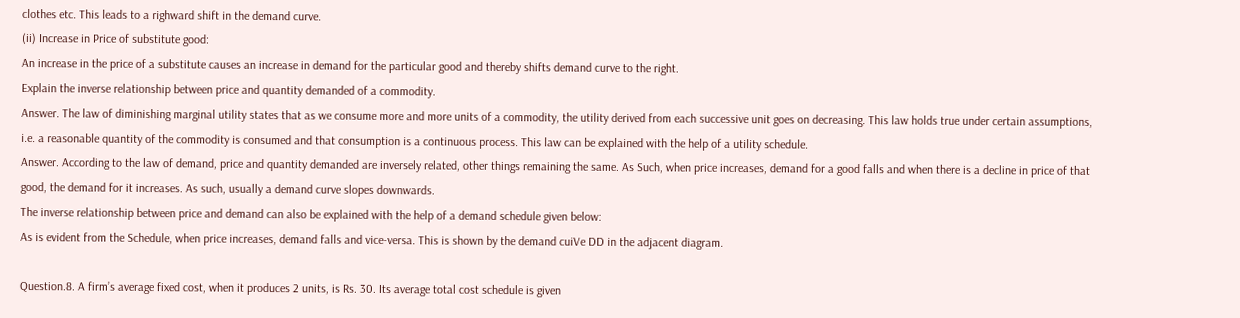clothes etc. This leads to a righward shift in the demand curve.
(ii) Increase in Price of substitute good:
An increase in the price of a substitute causes an increase in demand for the particular good and thereby shifts demand curve to the right.
Explain the inverse relationship between price and quantity demanded of a commodity.
Answer. The law of diminishing marginal utility states that as we consume more and more units of a commodity, the utility derived from each successive unit goes on decreasing. This law holds true under certain assumptions, i.e. a reasonable quantity of the commodity is consumed and that consumption is a continuous process. This law can be explained with the help of a utility schedule.
Answer. According to the law of demand, price and quantity demanded are inversely related, other things remaining the same. As Such, when price increases, demand for a good falls and when there is a decline in price of that good, the demand for it increases. As such, usually a demand curve slopes downwards.
The inverse relationship between price and demand can also be explained with the help of a demand schedule given below:
As is evident from the Schedule, when price increases, demand falls and vice-versa. This is shown by the demand cuiVe DD in the adjacent diagram.

Question.8. A firm’s average fixed cost, when it produces 2 units, is Rs. 30. Its average total cost schedule is given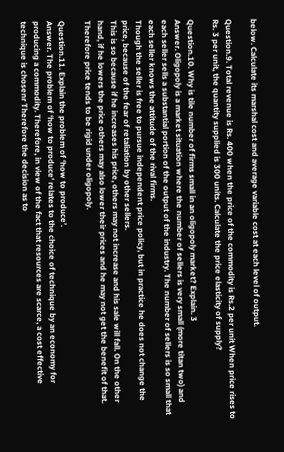below. Calculate its marshal cost and average variable cost at each level of output.

Question.9. Total revenue is Rs. 400 when the price of the commodity is Rs.2 per unit When price rises to Rs. 3 per unit, the quantity supplied is 300 units. Calculate the price elasticity of supply?

Question.10. Why is tile number of firms small in an oligopoly market? Explain. 3
Answer. Oligopoly is a market situation where the number of sellers is very small (more titan two) and each seller sells a substantial portion of the output of the industry. The number of sellers is so small that each seller knows the attitude of the rival firms.
Though the seller is free to pursue independent price policy, but in practice he does not change the price, because of the fear of retaliation by other sellers.
This is so because if he increases his price, others may not increase and his sale will fall. On the other hand, if he lowers the price others may also lower their prices and he may not get the benefit of that. Therefore price tends to be rigid under oligopoly.

Question.11. Explain the problem of ‘how to produce’.
Answer. The problem of ‘how to produce’ relates to the choice of technique by an economy for producing a commodity. Therefore, in view of the fact that resources are scarce, a cost effective technique is chosenr Therefore the decision as to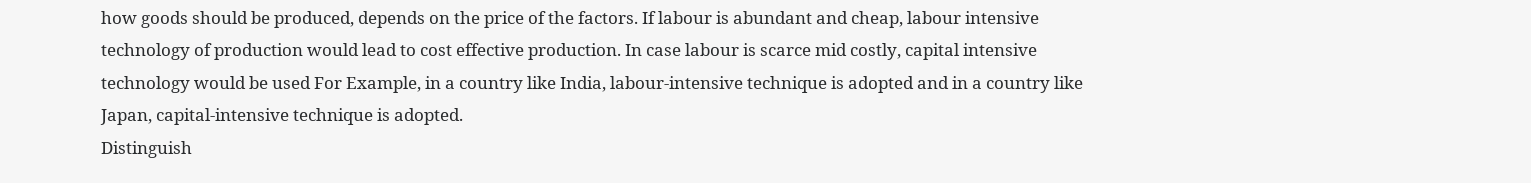how goods should be produced, depends on the price of the factors. If labour is abundant and cheap, labour intensive technology of production would lead to cost effective production. In case labour is scarce mid costly, capital intensive technology would be used For Example, in a country like India, labour-intensive technique is adopted and in a country like Japan, capital-intensive technique is adopted.
Distinguish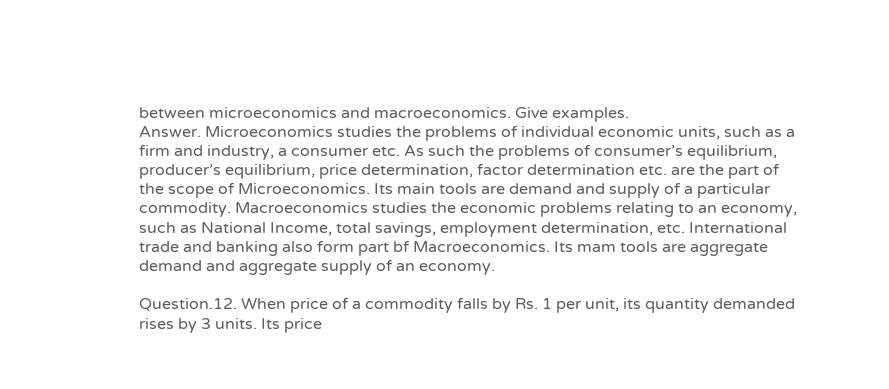between microeconomics and macroeconomics. Give examples.
Answer. Microeconomics studies the problems of individual economic units, such as a firm and industry, a consumer etc. As such the problems of consumer’s equilibrium, producer’s equilibrium, price determination, factor determination etc. are the part of the scope of Microeconomics. Its main tools are demand and supply of a particular commodity. Macroeconomics studies the economic problems relating to an economy, such as National Income, total savings, employment determination, etc. International trade and banking also form part bf Macroeconomics. Its mam tools are aggregate demand and aggregate supply of an economy.

Question.12. When price of a commodity falls by Rs. 1 per unit, its quantity demanded rises by 3 units. Its price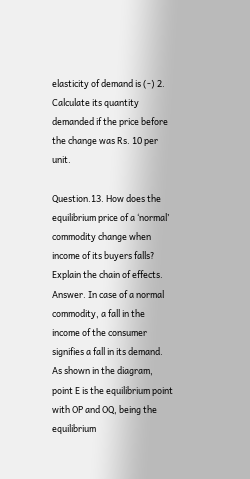elasticity of demand is (-) 2. Calculate its quantity demanded if the price before the change was Rs. 10 per unit.

Question.13. How does the equilibrium price of a ‘normal’ commodity change when income of its buyers falls? Explain the chain of effects.
Answer. In case of a normal commodity, a fall in the income of the consumer signifies a fall in its demand. As shown in the diagram, point E is the equilibrium point with OP and OQ, being the equilibrium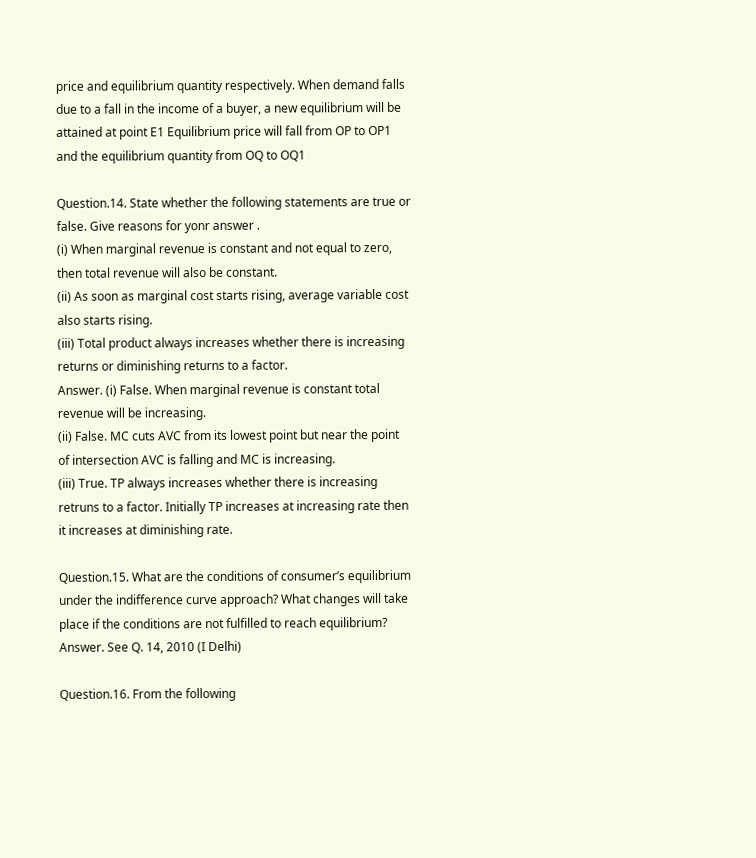price and equilibrium quantity respectively. When demand falls due to a fall in the income of a buyer, a new equilibrium will be attained at point E1 Equilibrium price will fall from OP to OP1 and the equilibrium quantity from OQ to OQ1

Question.14. State whether the following statements are true or false. Give reasons for yonr answer .
(i) When marginal revenue is constant and not equal to zero, then total revenue will also be constant.
(ii) As soon as marginal cost starts rising, average variable cost also starts rising.
(iii) Total product always increases whether there is increasing returns or diminishing returns to a factor.
Answer. (i) False. When marginal revenue is constant total revenue will be increasing.
(ii) False. MC cuts AVC from its lowest point but near the point of intersection AVC is falling and MC is increasing.
(iii) True. TP always increases whether there is increasing retruns to a factor. Initially TP increases at increasing rate then it increases at diminishing rate.

Question.15. What are the conditions of consumer’s equilibrium under the indifference curve approach? What changes will take place if the conditions are not fulfilled to reach equilibrium?
Answer. See Q. 14, 2010 (I Delhi)

Question.16. From the following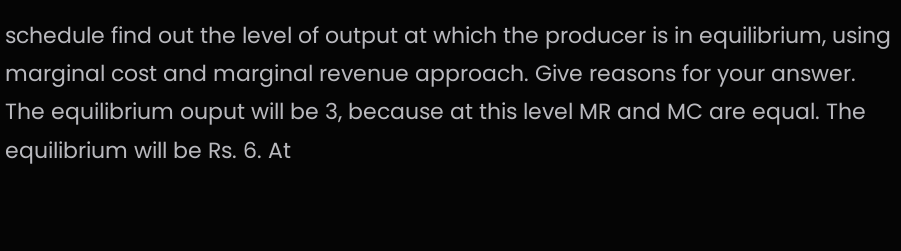schedule find out the level of output at which the producer is in equilibrium, using marginal cost and marginal revenue approach. Give reasons for your answer.
The equilibrium ouput will be 3, because at this level MR and MC are equal. The equilibrium will be Rs. 6. At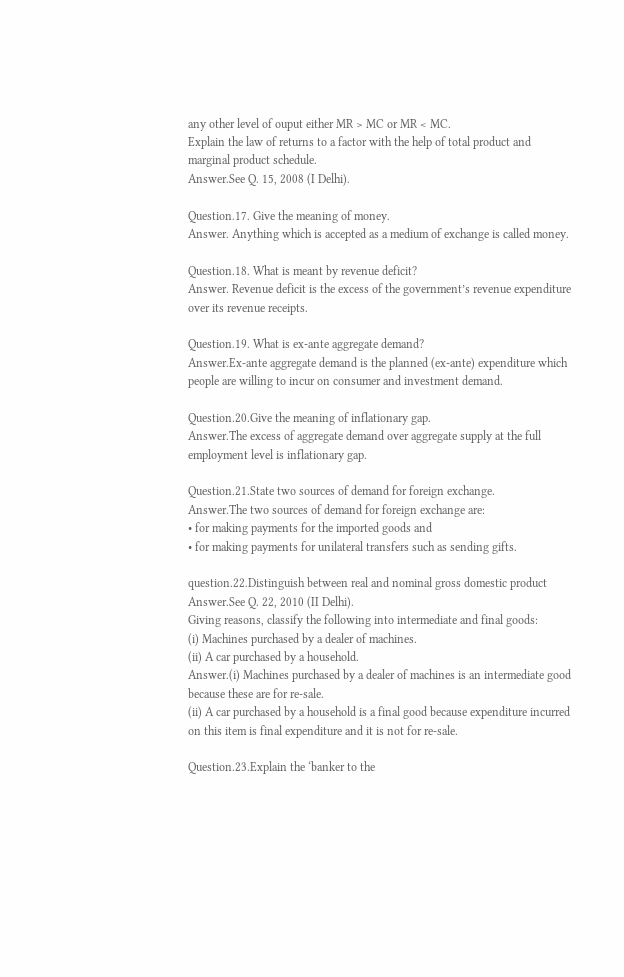any other level of ouput either MR > MC or MR < MC.
Explain the law of returns to a factor with the help of total product and marginal product schedule.
Answer.See Q. 15, 2008 (I Delhi).

Question.17. Give the meaning of money.
Answer. Anything which is accepted as a medium of exchange is called money.

Question.18. What is meant by revenue deficit?
Answer. Revenue deficit is the excess of the government’s revenue expenditure over its revenue receipts.

Question.19. What is ex-ante aggregate demand?
Answer.Ex-ante aggregate demand is the planned (ex-ante) expenditure which people are willing to incur on consumer and investment demand.

Question.20.Give the meaning of inflationary gap.
Answer.The excess of aggregate demand over aggregate supply at the full employment level is inflationary gap.

Question.21.State two sources of demand for foreign exchange.
Answer.The two sources of demand for foreign exchange are:
• for making payments for the imported goods and
• for making payments for unilateral transfers such as sending gifts.

question.22.Distinguish between real and nominal gross domestic product
Answer.See Q. 22, 2010 (II Delhi).
Giving reasons, classify the following into intermediate and final goods:
(i) Machines purchased by a dealer of machines.
(ii) A car purchased by a household.
Answer.(i) Machines purchased by a dealer of machines is an intermediate good because these are for re-sale.
(ii) A car purchased by a household is a final good because expenditure incurred on this item is final expenditure and it is not for re-sale.

Question.23.Explain the ‘banker to the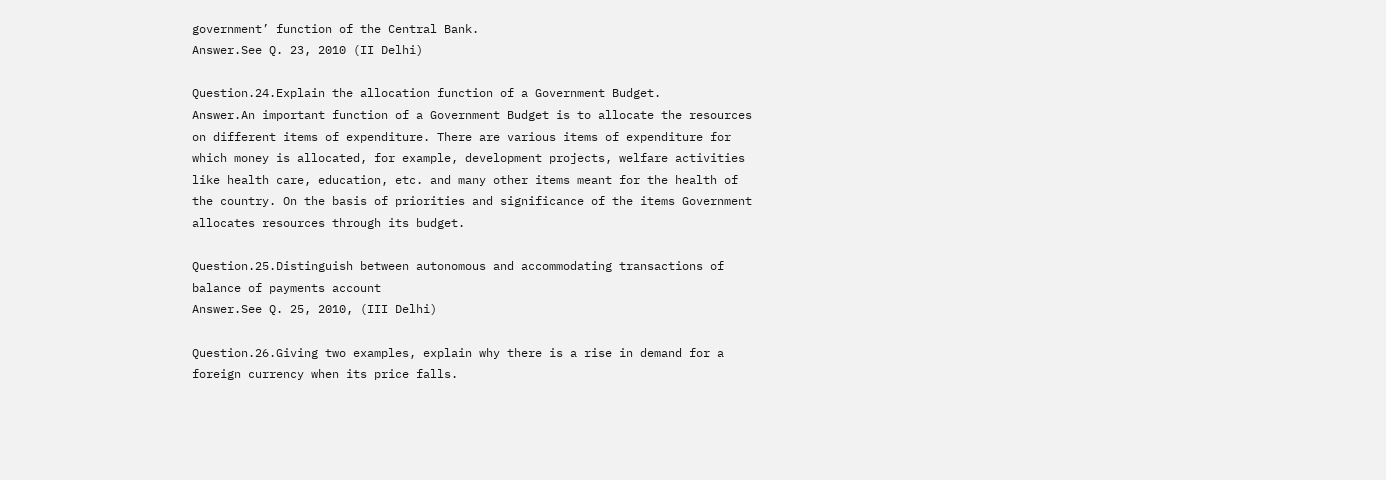government’ function of the Central Bank.
Answer.See Q. 23, 2010 (II Delhi)

Question.24.Explain the allocation function of a Government Budget.
Answer.An important function of a Government Budget is to allocate the resources on different items of expenditure. There are various items of expenditure for which money is allocated, for example, development projects, welfare activities like health care, education, etc. and many other items meant for the health of the country. On the basis of priorities and significance of the items Government allocates resources through its budget.

Question.25.Distinguish between autonomous and accommodating transactions of balance of payments account
Answer.See Q. 25, 2010, (III Delhi)

Question.26.Giving two examples, explain why there is a rise in demand for a foreign currency when its price falls.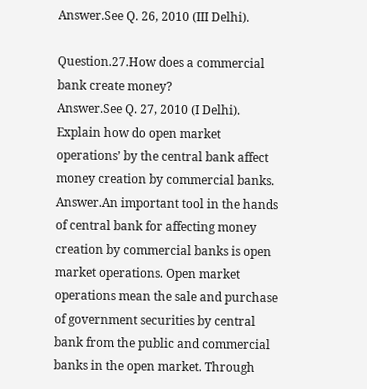Answer.See Q. 26, 2010 (III Delhi).

Question.27.How does a commercial bank create money?
Answer.See Q. 27, 2010 (I Delhi).
Explain how do open market operations’ by the central bank affect money creation by commercial banks.
Answer.An important tool in the hands of central bank for affecting money creation by commercial banks is open market operations. Open market operations mean the sale and purchase of government securities by central bank from the public and commercial banks in the open market. Through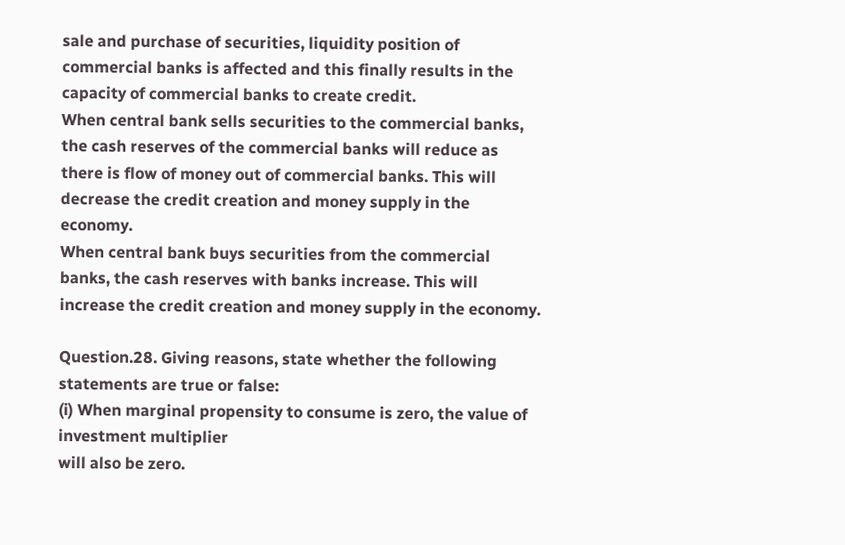sale and purchase of securities, liquidity position of commercial banks is affected and this finally results in the capacity of commercial banks to create credit.
When central bank sells securities to the commercial banks, the cash reserves of the commercial banks will reduce as there is flow of money out of commercial banks. This will decrease the credit creation and money supply in the economy.
When central bank buys securities from the commercial banks, the cash reserves with banks increase. This will increase the credit creation and money supply in the economy.

Question.28. Giving reasons, state whether the following statements are true or false:
(i) When marginal propensity to consume is zero, the value of investment multiplier
will also be zero.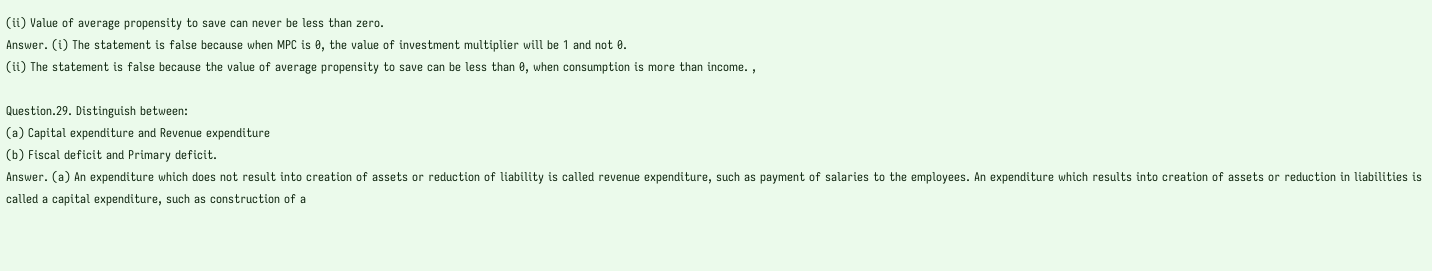(ii) Value of average propensity to save can never be less than zero.
Answer. (i) The statement is false because when MPC is 0, the value of investment multiplier will be 1 and not 0.
(ii) The statement is false because the value of average propensity to save can be less than 0, when consumption is more than income. ,

Question.29. Distinguish between:
(a) Capital expenditure and Revenue expenditure
(b) Fiscal deficit and Primary deficit.
Answer. (a) An expenditure which does not result into creation of assets or reduction of liability is called revenue expenditure, such as payment of salaries to the employees. An expenditure which results into creation of assets or reduction in liabilities is called a capital expenditure, such as construction of a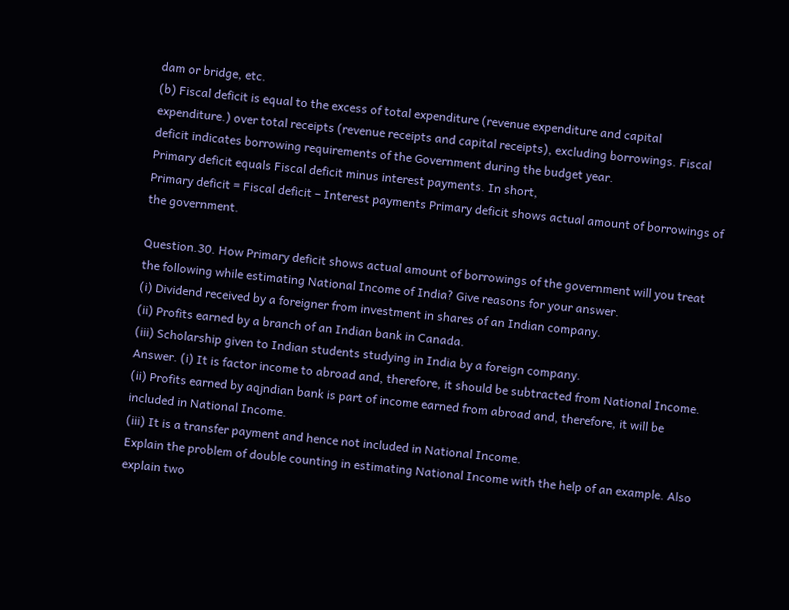dam or bridge, etc.
(b) Fiscal deficit is equal to the excess of total expenditure (revenue expenditure and capital expenditure.) over total receipts (revenue receipts and capital receipts), excluding borrowings. Fiscal deficit indicates borrowing requirements of the Government during the budget year.
Primary deficit equals Fiscal deficit minus interest payments. In short,
Primary deficit = Fiscal deficit – Interest payments Primary deficit shows actual amount of borrowings of the government.

Question.30. How Primary deficit shows actual amount of borrowings of the government will you treat the following while estimating National Income of India? Give reasons for your answer.
(i) Dividend received by a foreigner from investment in shares of an Indian company.
(ii) Profits earned by a branch of an Indian bank in Canada.
(iii) Scholarship given to Indian students studying in India by a foreign company.
Answer. (i) It is factor income to abroad and, therefore, it should be subtracted from National Income.
(ii) Profits earned by aqjndian bank is part of income earned from abroad and, therefore, it will be included in National Income.
(iii) It is a transfer payment and hence not included in National Income.
Explain the problem of double counting in estimating National Income with the help of an example. Also explain two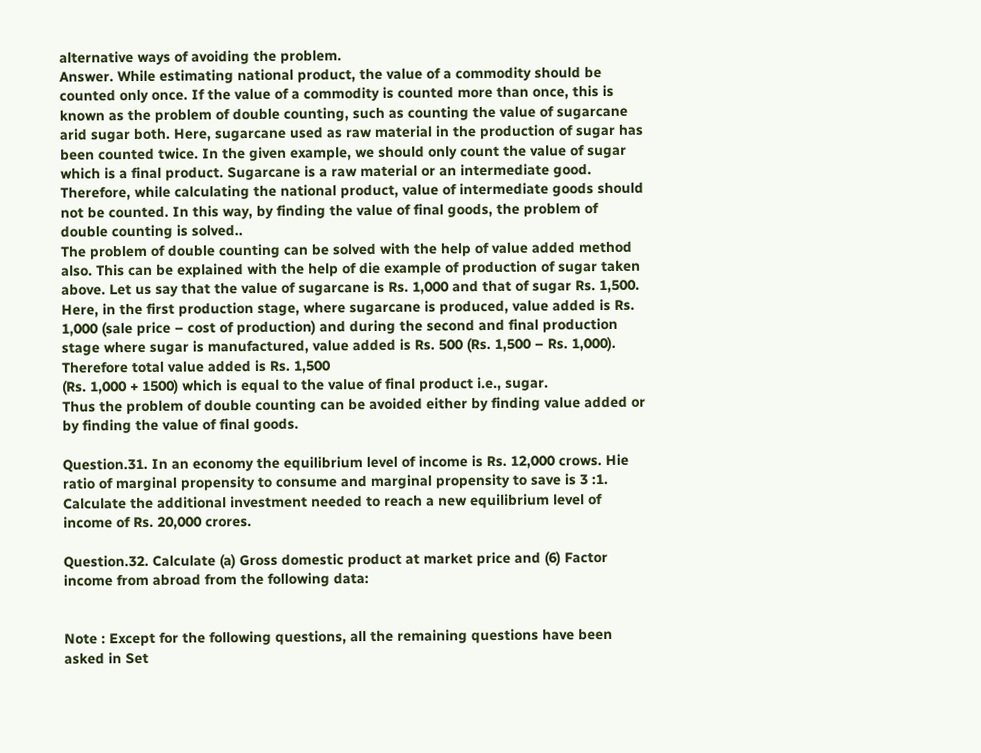alternative ways of avoiding the problem.
Answer. While estimating national product, the value of a commodity should be counted only once. If the value of a commodity is counted more than once, this is known as the problem of double counting, such as counting the value of sugarcane arid sugar both. Here, sugarcane used as raw material in the production of sugar has been counted twice. In the given example, we should only count the value of sugar which is a final product. Sugarcane is a raw material or an intermediate good. Therefore, while calculating the national product, value of intermediate goods should not be counted. In this way, by finding the value of final goods, the problem of double counting is solved..
The problem of double counting can be solved with the help of value added method also. This can be explained with the help of die example of production of sugar taken above. Let us say that the value of sugarcane is Rs. 1,000 and that of sugar Rs. 1,500. Here, in the first production stage, where sugarcane is produced, value added is Rs. 1,000 (sale price – cost of production) and during the second and final production stage where sugar is manufactured, value added is Rs. 500 (Rs. 1,500 – Rs. 1,000). Therefore total value added is Rs. 1,500
(Rs. 1,000 + 1500) which is equal to the value of final product i.e., sugar.
Thus the problem of double counting can be avoided either by finding value added or by finding the value of final goods.

Question.31. In an economy the equilibrium level of income is Rs. 12,000 crows. Hie ratio of marginal propensity to consume and marginal propensity to save is 3 :1. Calculate the additional investment needed to reach a new equilibrium level of income of Rs. 20,000 crores.

Question.32. Calculate (a) Gross domestic product at market price and (6) Factor income from abroad from the following data:


Note : Except for the following questions, all the remaining questions have been asked in Set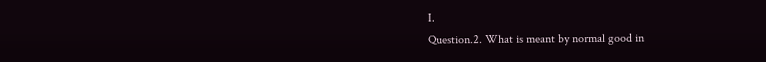I.
Question.2. What is meant by normal good in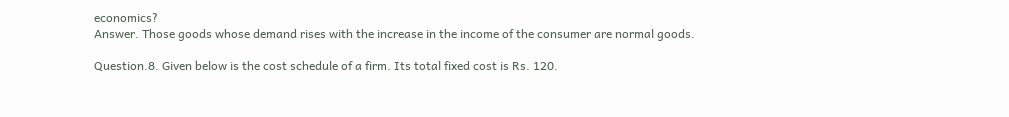economics?
Answer. Those goods whose demand rises with the increase in the income of the consumer are normal goods.

Question.8. Given below is the cost schedule of a firm. Its total fixed cost is Rs. 120.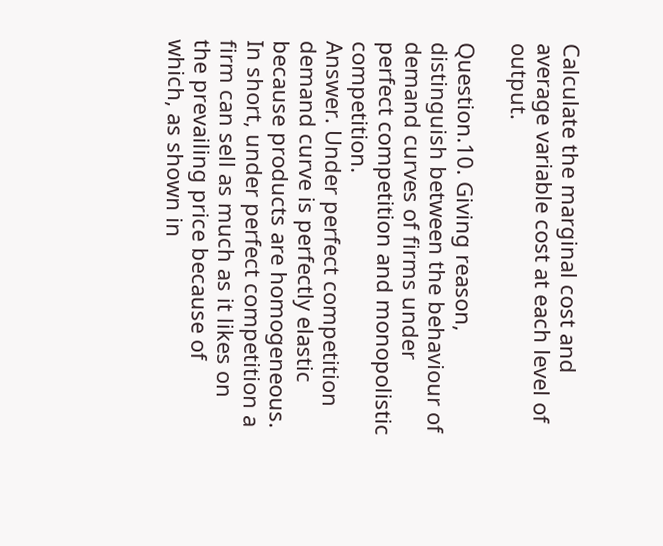Calculate the marginal cost and average variable cost at each level of output.

Question.10. Giving reason, distinguish between the behaviour of demand curves of firms under perfect competition and monopolistic competition.
Answer. Under perfect competition demand curve is perfectly elastic because products are homogeneous. In short, under perfect competition a firm can sell as much as it likes on the prevailing price because of which, as shown in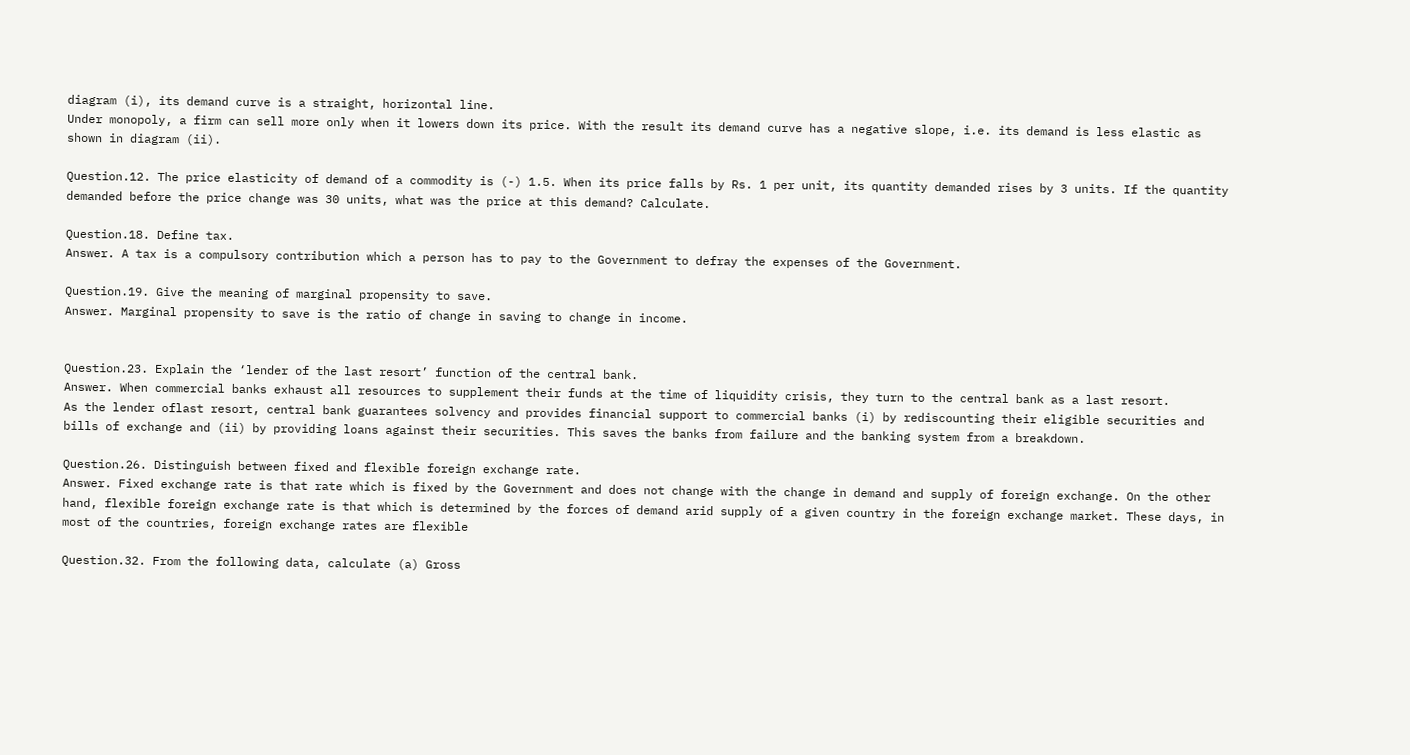diagram (i), its demand curve is a straight, horizontal line.
Under monopoly, a firm can sell more only when it lowers down its price. With the result its demand curve has a negative slope, i.e. its demand is less elastic as shown in diagram (ii).

Question.12. The price elasticity of demand of a commodity is (-) 1.5. When its price falls by Rs. 1 per unit, its quantity demanded rises by 3 units. If the quantity demanded before the price change was 30 units, what was the price at this demand? Calculate.

Question.18. Define tax.
Answer. A tax is a compulsory contribution which a person has to pay to the Government to defray the expenses of the Government.

Question.19. Give the meaning of marginal propensity to save.
Answer. Marginal propensity to save is the ratio of change in saving to change in income.


Question.23. Explain the ‘lender of the last resort’ function of the central bank.
Answer. When commercial banks exhaust all resources to supplement their funds at the time of liquidity crisis, they turn to the central bank as a last resort.
As the lender oflast resort, central bank guarantees solvency and provides financial support to commercial banks (i) by rediscounting their eligible securities and bills of exchange and (ii) by providing loans against their securities. This saves the banks from failure and the banking system from a breakdown.

Question.26. Distinguish between fixed and flexible foreign exchange rate.
Answer. Fixed exchange rate is that rate which is fixed by the Government and does not change with the change in demand and supply of foreign exchange. On the other hand, flexible foreign exchange rate is that which is determined by the forces of demand arid supply of a given country in the foreign exchange market. These days, in most of the countries, foreign exchange rates are flexible

Question.32. From the following data, calculate (a) Gross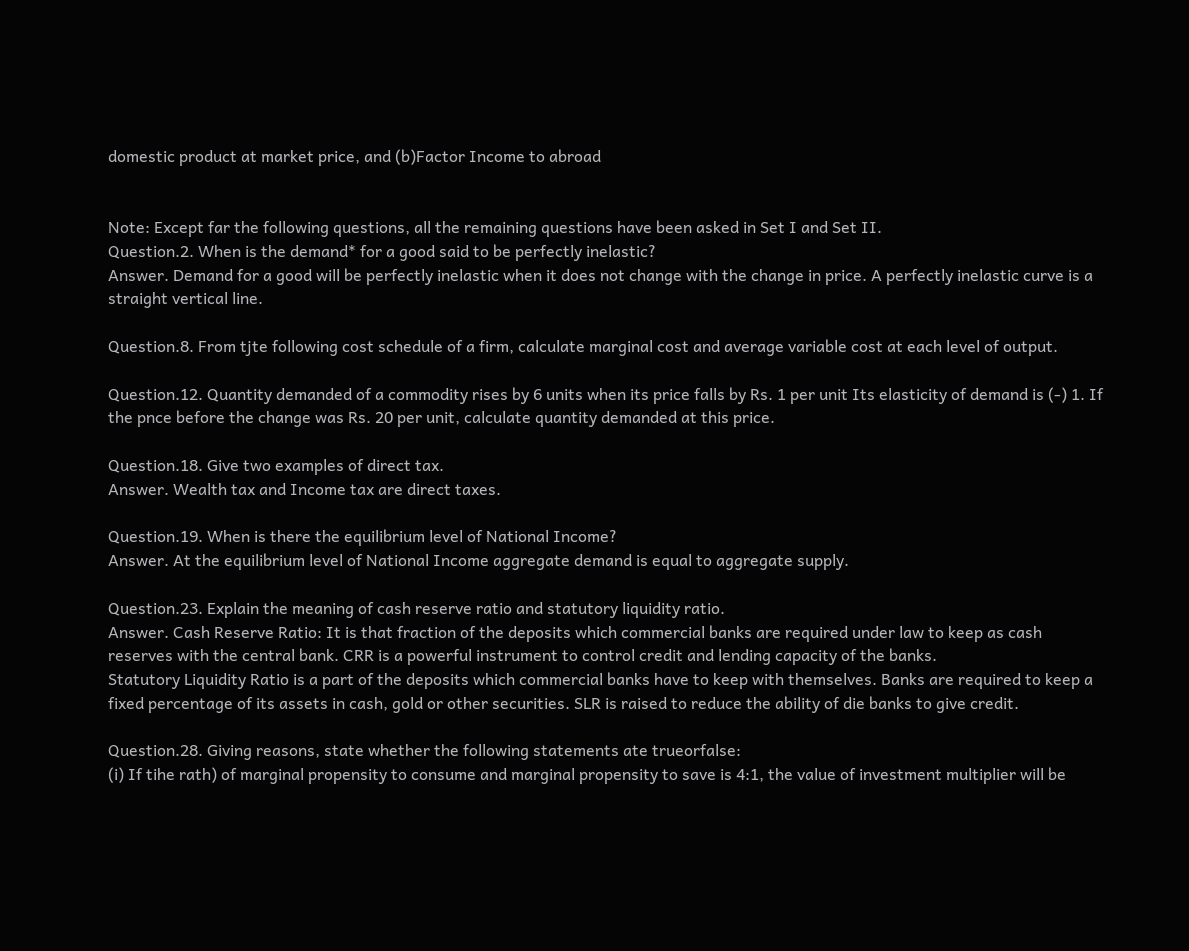domestic product at market price, and (b)Factor Income to abroad


Note: Except far the following questions, all the remaining questions have been asked in Set I and Set II.
Question.2. When is the demand* for a good said to be perfectly inelastic?
Answer. Demand for a good will be perfectly inelastic when it does not change with the change in price. A perfectly inelastic curve is a straight vertical line.

Question.8. From tjte following cost schedule of a firm, calculate marginal cost and average variable cost at each level of output.

Question.12. Quantity demanded of a commodity rises by 6 units when its price falls by Rs. 1 per unit Its elasticity of demand is (-) 1. If the pnce before the change was Rs. 20 per unit, calculate quantity demanded at this price.

Question.18. Give two examples of direct tax.
Answer. Wealth tax and Income tax are direct taxes.

Question.19. When is there the equilibrium level of National Income?
Answer. At the equilibrium level of National Income aggregate demand is equal to aggregate supply.

Question.23. Explain the meaning of cash reserve ratio and statutory liquidity ratio.
Answer. Cash Reserve Ratio: It is that fraction of the deposits which commercial banks are required under law to keep as cash reserves with the central bank. CRR is a powerful instrument to control credit and lending capacity of the banks.
Statutory Liquidity Ratio is a part of the deposits which commercial banks have to keep with themselves. Banks are required to keep a fixed percentage of its assets in cash, gold or other securities. SLR is raised to reduce the ability of die banks to give credit.

Question.28. Giving reasons, state whether the following statements ate trueorfalse:
(i) If tihe rath) of marginal propensity to consume and marginal propensity to save is 4:1, the value of investment multiplier will be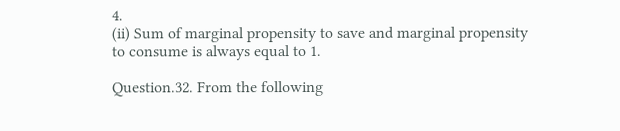4.
(ii) Sum of marginal propensity to save and marginal propensity to consume is always equal to 1.

Question.32. From the following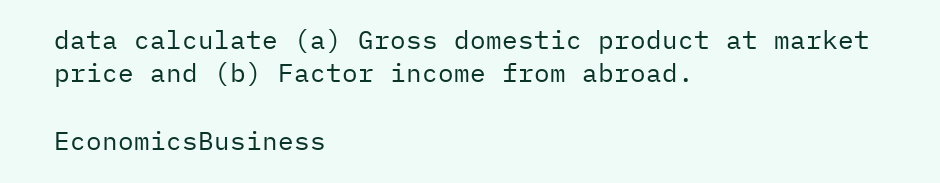data calculate (a) Gross domestic product at market price and (b) Factor income from abroad.

EconomicsBusiness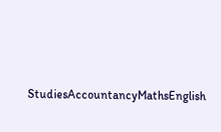StudiesAccountancyMathsEnglish